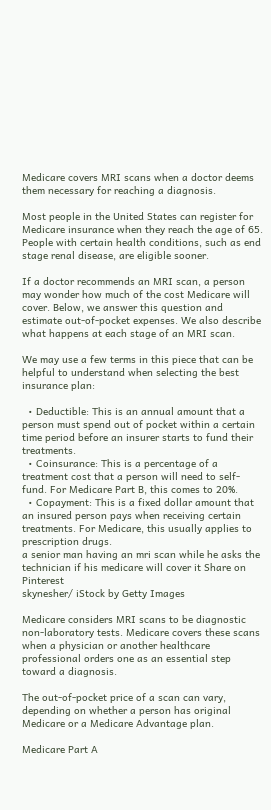Medicare covers MRI scans when a doctor deems them necessary for reaching a diagnosis.

Most people in the United States can register for Medicare insurance when they reach the age of 65. People with certain health conditions, such as end stage renal disease, are eligible sooner.

If a doctor recommends an MRI scan, a person may wonder how much of the cost Medicare will cover. Below, we answer this question and estimate out-of-pocket expenses. We also describe what happens at each stage of an MRI scan.

We may use a few terms in this piece that can be helpful to understand when selecting the best insurance plan:

  • Deductible: This is an annual amount that a person must spend out of pocket within a certain time period before an insurer starts to fund their treatments.
  • Coinsurance: This is a percentage of a treatment cost that a person will need to self-fund. For Medicare Part B, this comes to 20%.
  • Copayment: This is a fixed dollar amount that an insured person pays when receiving certain treatments. For Medicare, this usually applies to prescription drugs.
a senior man having an mri scan while he asks the technician if his medicare will cover it Share on Pinterest
skynesher/ iStock by Getty Images

Medicare considers MRI scans to be diagnostic non-laboratory tests. Medicare covers these scans when a physician or another healthcare professional orders one as an essential step toward a diagnosis.

The out-of-pocket price of a scan can vary, depending on whether a person has original Medicare or a Medicare Advantage plan.

Medicare Part A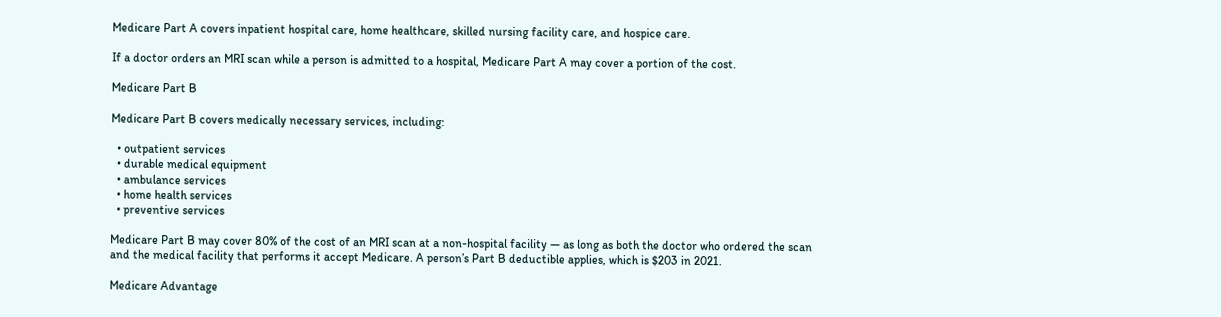Medicare Part A covers inpatient hospital care, home healthcare, skilled nursing facility care, and hospice care.

If a doctor orders an MRI scan while a person is admitted to a hospital, Medicare Part A may cover a portion of the cost.

Medicare Part B

Medicare Part B covers medically necessary services, including:

  • outpatient services
  • durable medical equipment
  • ambulance services
  • home health services
  • preventive services

Medicare Part B may cover 80% of the cost of an MRI scan at a non-hospital facility — as long as both the doctor who ordered the scan and the medical facility that performs it accept Medicare. A person’s Part B deductible applies, which is $203 in 2021.

Medicare Advantage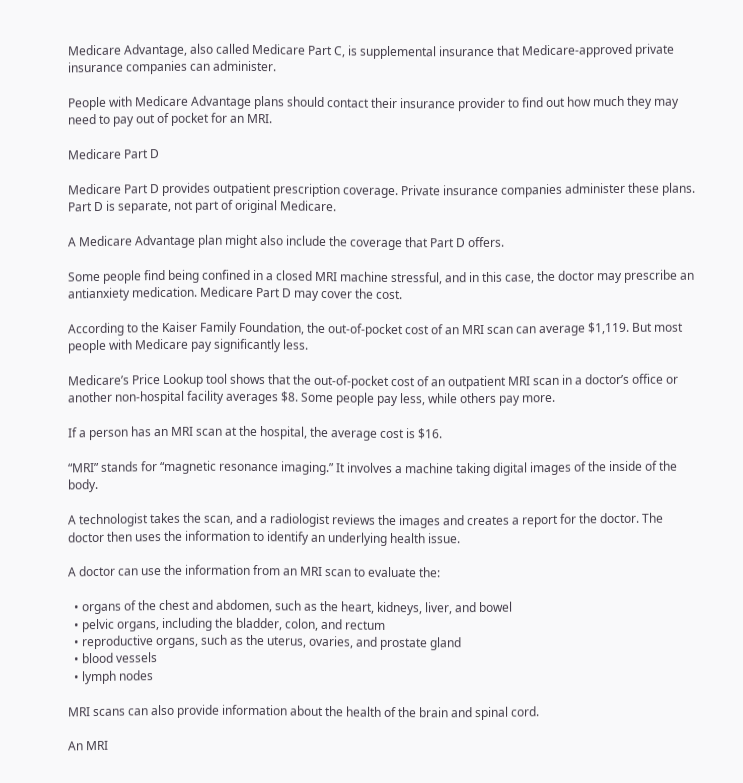Medicare Advantage, also called Medicare Part C, is supplemental insurance that Medicare-approved private insurance companies can administer.

People with Medicare Advantage plans should contact their insurance provider to find out how much they may need to pay out of pocket for an MRI.

Medicare Part D

Medicare Part D provides outpatient prescription coverage. Private insurance companies administer these plans. Part D is separate, not part of original Medicare.

A Medicare Advantage plan might also include the coverage that Part D offers.

Some people find being confined in a closed MRI machine stressful, and in this case, the doctor may prescribe an antianxiety medication. Medicare Part D may cover the cost.

According to the Kaiser Family Foundation, the out-of-pocket cost of an MRI scan can average $1,119. But most people with Medicare pay significantly less.

Medicare’s Price Lookup tool shows that the out-of-pocket cost of an outpatient MRI scan in a doctor’s office or another non-hospital facility averages $8. Some people pay less, while others pay more.

If a person has an MRI scan at the hospital, the average cost is $16.

“MRI” stands for “magnetic resonance imaging.” It involves a machine taking digital images of the inside of the body.

A technologist takes the scan, and a radiologist reviews the images and creates a report for the doctor. The doctor then uses the information to identify an underlying health issue.

A doctor can use the information from an MRI scan to evaluate the:

  • organs of the chest and abdomen, such as the heart, kidneys, liver, and bowel
  • pelvic organs, including the bladder, colon, and rectum
  • reproductive organs, such as the uterus, ovaries, and prostate gland
  • blood vessels
  • lymph nodes

MRI scans can also provide information about the health of the brain and spinal cord.

An MRI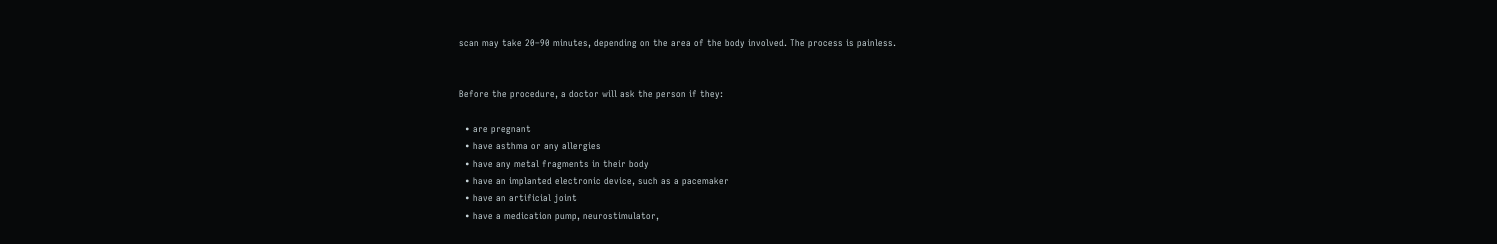scan may take 20–90 minutes, depending on the area of the body involved. The process is painless.


Before the procedure, a doctor will ask the person if they:

  • are pregnant
  • have asthma or any allergies
  • have any metal fragments in their body
  • have an implanted electronic device, such as a pacemaker
  • have an artificial joint
  • have a medication pump, neurostimulator,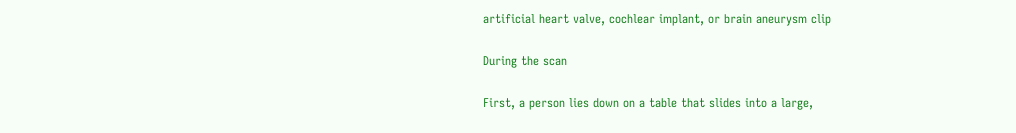artificial heart valve, cochlear implant, or brain aneurysm clip

During the scan

First, a person lies down on a table that slides into a large,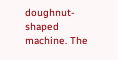doughnut-shaped machine. The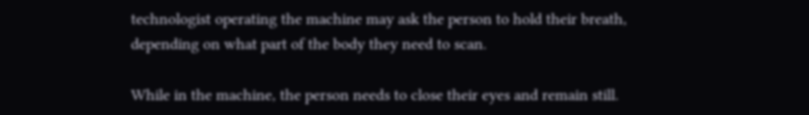technologist operating the machine may ask the person to hold their breath, depending on what part of the body they need to scan.

While in the machine, the person needs to close their eyes and remain still.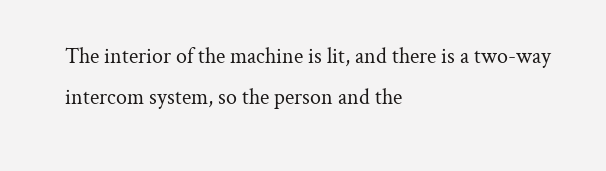The interior of the machine is lit, and there is a two-way intercom system, so the person and the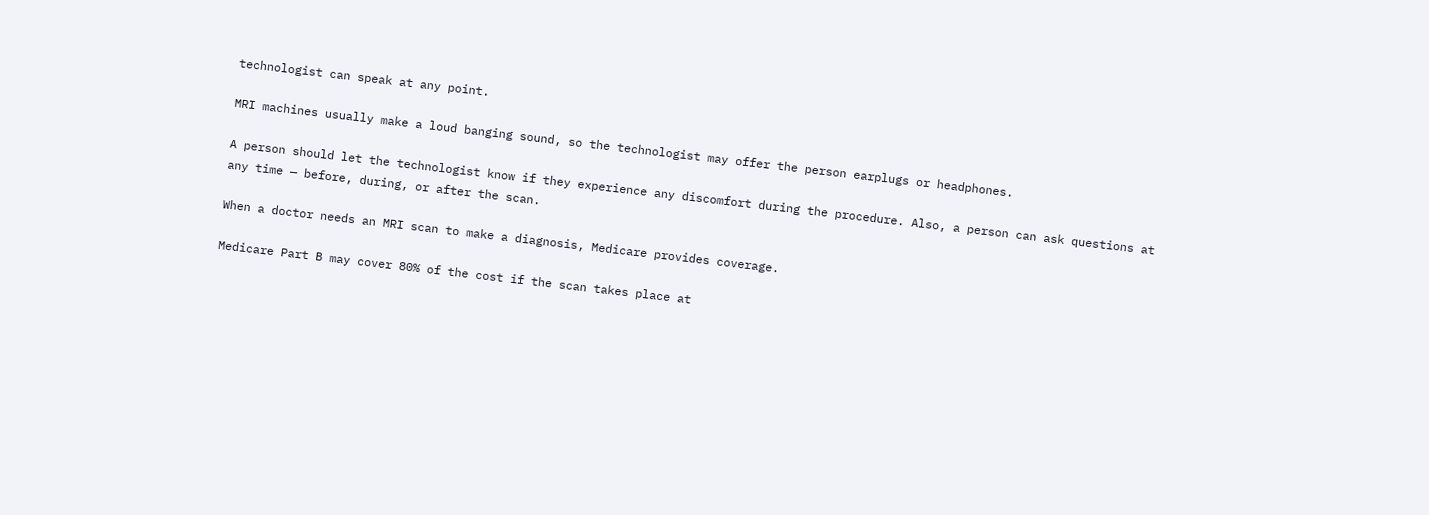technologist can speak at any point.

MRI machines usually make a loud banging sound, so the technologist may offer the person earplugs or headphones.

A person should let the technologist know if they experience any discomfort during the procedure. Also, a person can ask questions at any time — before, during, or after the scan.

When a doctor needs an MRI scan to make a diagnosis, Medicare provides coverage.

Medicare Part B may cover 80% of the cost if the scan takes place at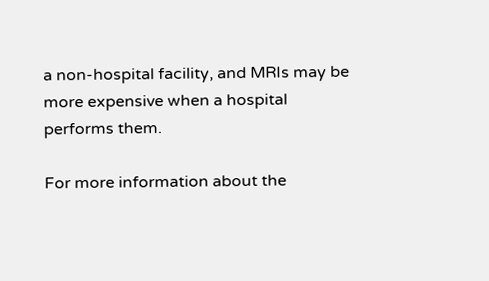a non-hospital facility, and MRIs may be more expensive when a hospital performs them.

For more information about the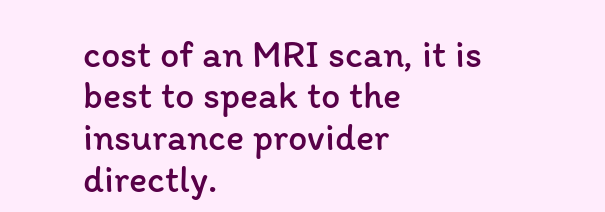cost of an MRI scan, it is best to speak to the insurance provider directly.